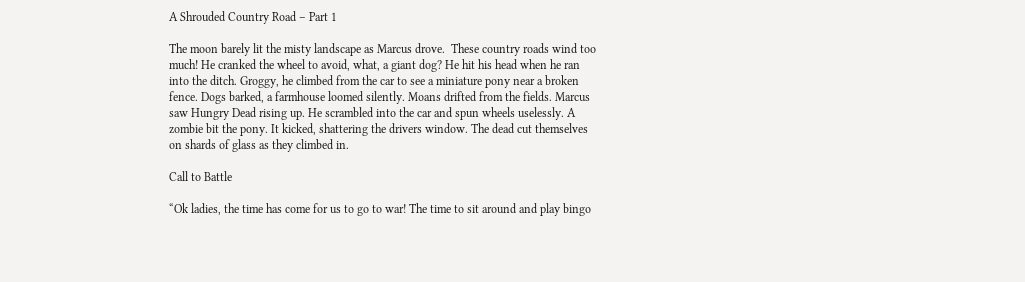A Shrouded Country Road – Part 1

The moon barely lit the misty landscape as Marcus drove.  These country roads wind too much! He cranked the wheel to avoid, what, a giant dog? He hit his head when he ran into the ditch. Groggy, he climbed from the car to see a miniature pony near a broken fence. Dogs barked, a farmhouse loomed silently. Moans drifted from the fields. Marcus saw Hungry Dead rising up. He scrambled into the car and spun wheels uselessly. A zombie bit the pony. It kicked, shattering the drivers window. The dead cut themselves on shards of glass as they climbed in.

Call to Battle

“Ok ladies, the time has come for us to go to war! The time to sit around and play bingo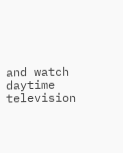and watch daytime television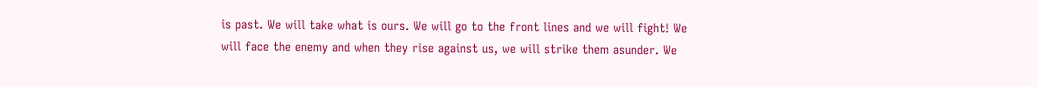is past. We will take what is ours. We will go to the front lines and we will fight! We will face the enemy and when they rise against us, we will strike them asunder. We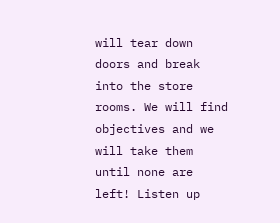will tear down doors and break into the store rooms. We will find objectives and we will take them until none are left! Listen up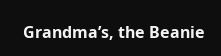Grandma’s, the Beanie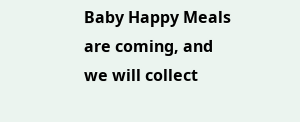Baby Happy Meals are coming, and we will collect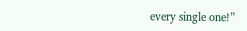every single one!”